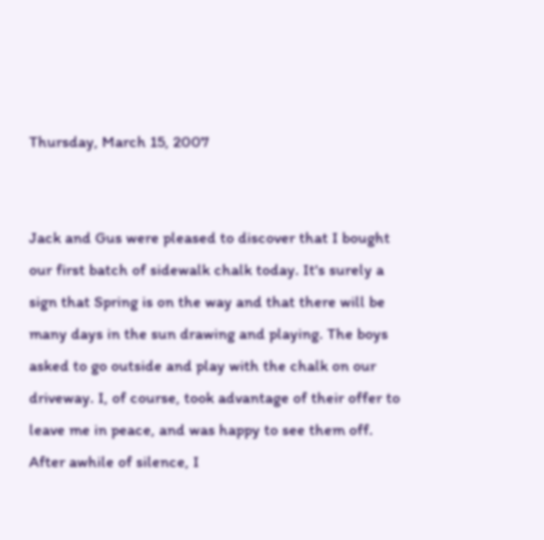Thursday, March 15, 2007


Jack and Gus were pleased to discover that I bought our first batch of sidewalk chalk today. It's surely a sign that Spring is on the way and that there will be many days in the sun drawing and playing. The boys asked to go outside and play with the chalk on our driveway. I, of course, took advantage of their offer to leave me in peace, and was happy to see them off. After awhile of silence, I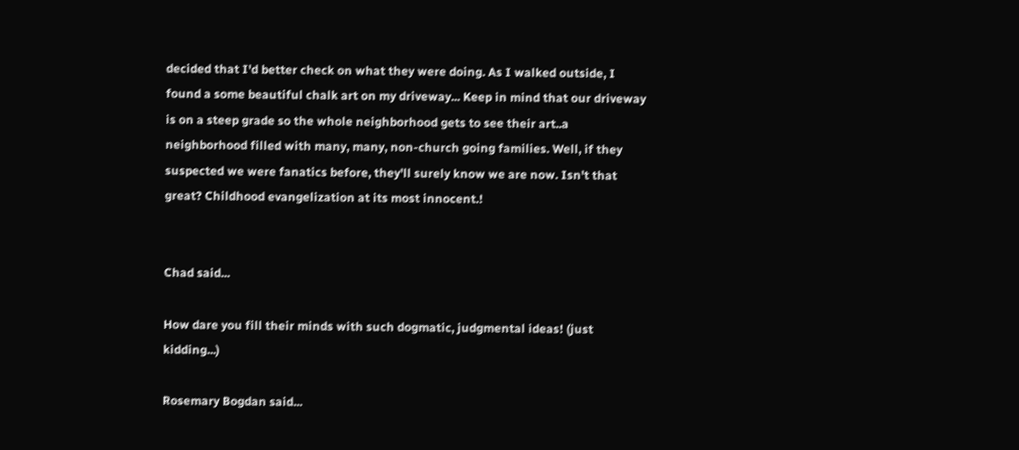decided that I'd better check on what they were doing. As I walked outside, I found a some beautiful chalk art on my driveway... Keep in mind that our driveway is on a steep grade so the whole neighborhood gets to see their art..a neighborhood filled with many, many, non-church going families. Well, if they suspected we were fanatics before, they'll surely know we are now. Isn't that great? Childhood evangelization at its most innocent.!


Chad said...

How dare you fill their minds with such dogmatic, judgmental ideas! (just kidding...)

Rosemary Bogdan said...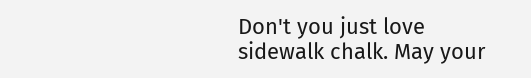Don't you just love sidewalk chalk. May your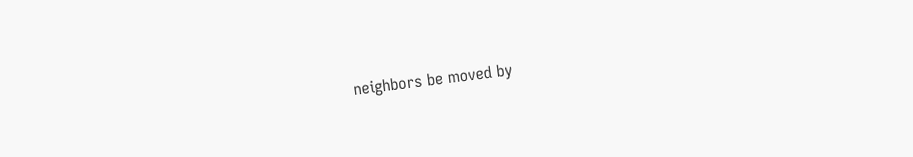neighbors be moved by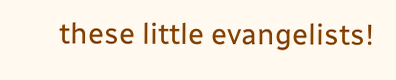these little evangelists!